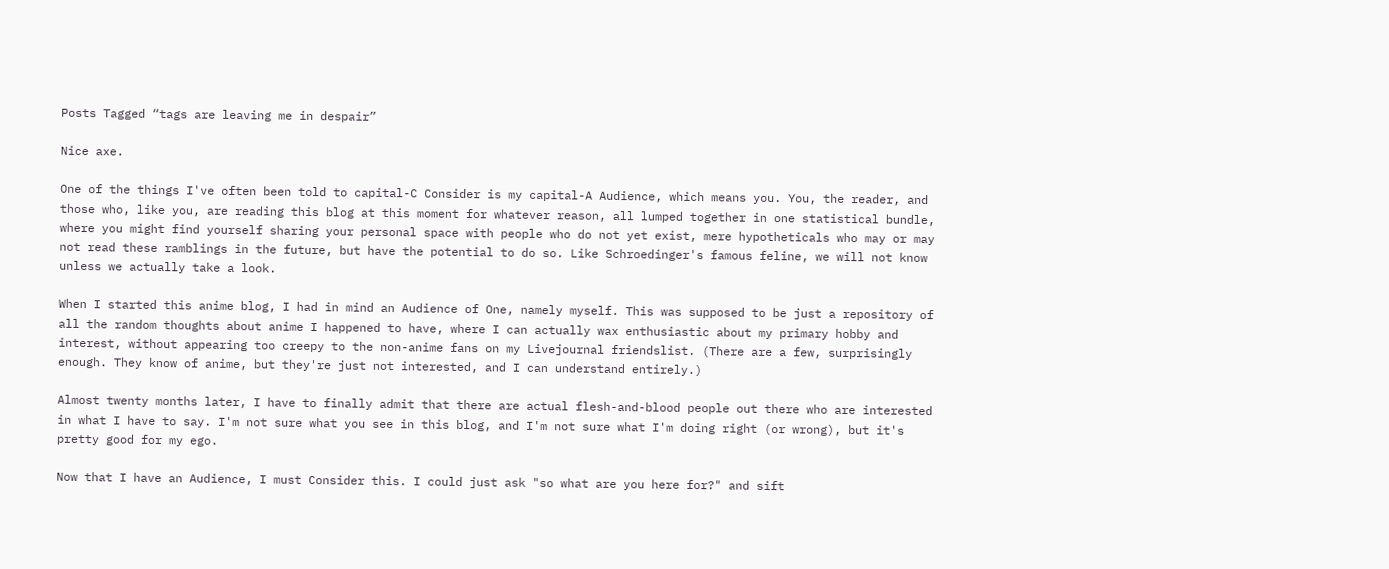Posts Tagged “tags are leaving me in despair”

Nice axe.

One of the things I've often been told to capital-C Consider is my capital-A Audience, which means you. You, the reader, and those who, like you, are reading this blog at this moment for whatever reason, all lumped together in one statistical bundle, where you might find yourself sharing your personal space with people who do not yet exist, mere hypotheticals who may or may not read these ramblings in the future, but have the potential to do so. Like Schroedinger's famous feline, we will not know unless we actually take a look.

When I started this anime blog, I had in mind an Audience of One, namely myself. This was supposed to be just a repository of all the random thoughts about anime I happened to have, where I can actually wax enthusiastic about my primary hobby and interest, without appearing too creepy to the non-anime fans on my Livejournal friendslist. (There are a few, surprisingly enough. They know of anime, but they're just not interested, and I can understand entirely.)

Almost twenty months later, I have to finally admit that there are actual flesh-and-blood people out there who are interested in what I have to say. I'm not sure what you see in this blog, and I'm not sure what I'm doing right (or wrong), but it's pretty good for my ego.

Now that I have an Audience, I must Consider this. I could just ask "so what are you here for?" and sift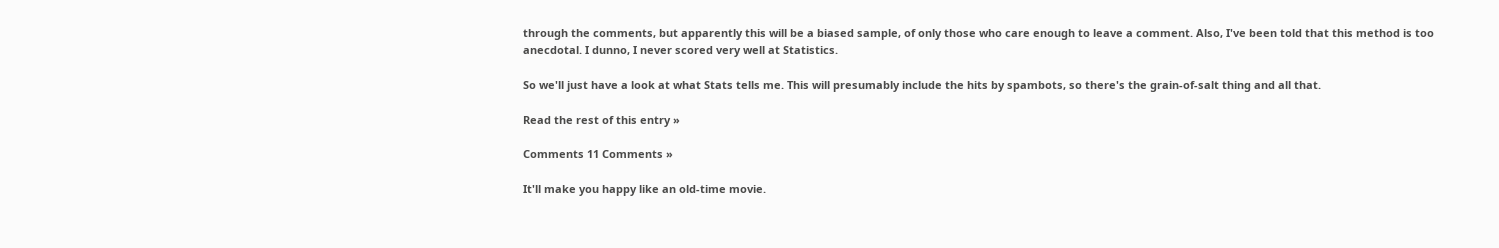through the comments, but apparently this will be a biased sample, of only those who care enough to leave a comment. Also, I've been told that this method is too anecdotal. I dunno, I never scored very well at Statistics.

So we'll just have a look at what Stats tells me. This will presumably include the hits by spambots, so there's the grain-of-salt thing and all that.

Read the rest of this entry »

Comments 11 Comments »

It'll make you happy like an old-time movie.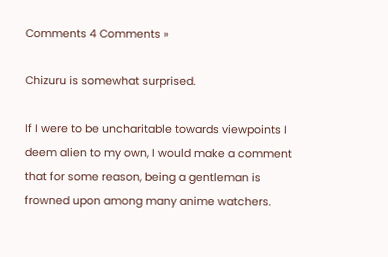Comments 4 Comments »

Chizuru is somewhat surprised.

If I were to be uncharitable towards viewpoints I deem alien to my own, I would make a comment that for some reason, being a gentleman is frowned upon among many anime watchers.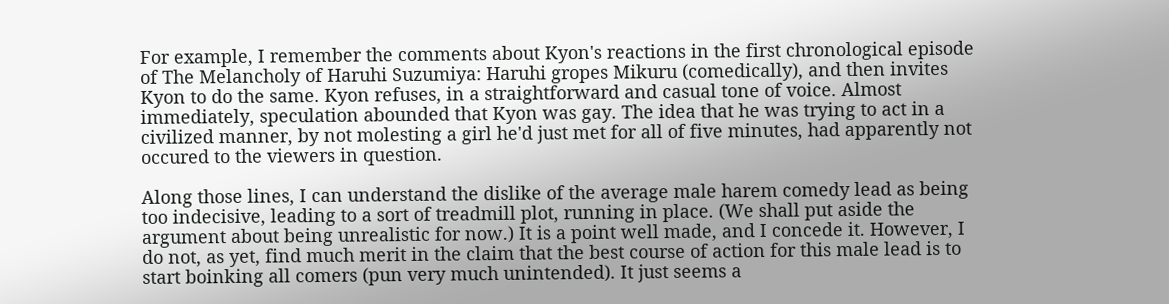For example, I remember the comments about Kyon's reactions in the first chronological episode of The Melancholy of Haruhi Suzumiya: Haruhi gropes Mikuru (comedically), and then invites Kyon to do the same. Kyon refuses, in a straightforward and casual tone of voice. Almost immediately, speculation abounded that Kyon was gay. The idea that he was trying to act in a civilized manner, by not molesting a girl he'd just met for all of five minutes, had apparently not occured to the viewers in question.

Along those lines, I can understand the dislike of the average male harem comedy lead as being too indecisive, leading to a sort of treadmill plot, running in place. (We shall put aside the argument about being unrealistic for now.) It is a point well made, and I concede it. However, I do not, as yet, find much merit in the claim that the best course of action for this male lead is to start boinking all comers (pun very much unintended). It just seems a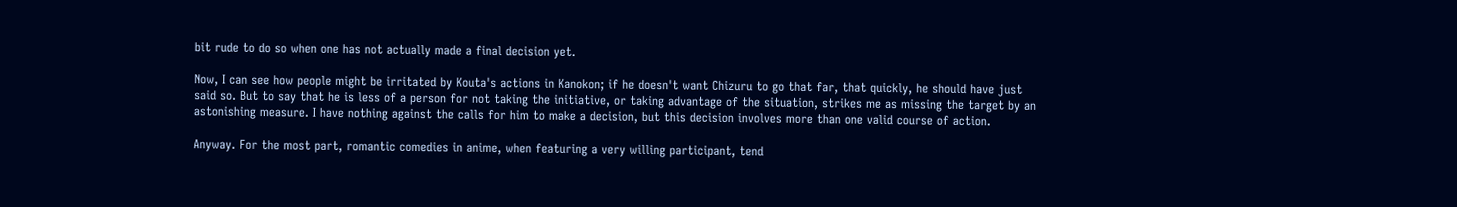bit rude to do so when one has not actually made a final decision yet.

Now, I can see how people might be irritated by Kouta's actions in Kanokon; if he doesn't want Chizuru to go that far, that quickly, he should have just said so. But to say that he is less of a person for not taking the initiative, or taking advantage of the situation, strikes me as missing the target by an astonishing measure. I have nothing against the calls for him to make a decision, but this decision involves more than one valid course of action.

Anyway. For the most part, romantic comedies in anime, when featuring a very willing participant, tend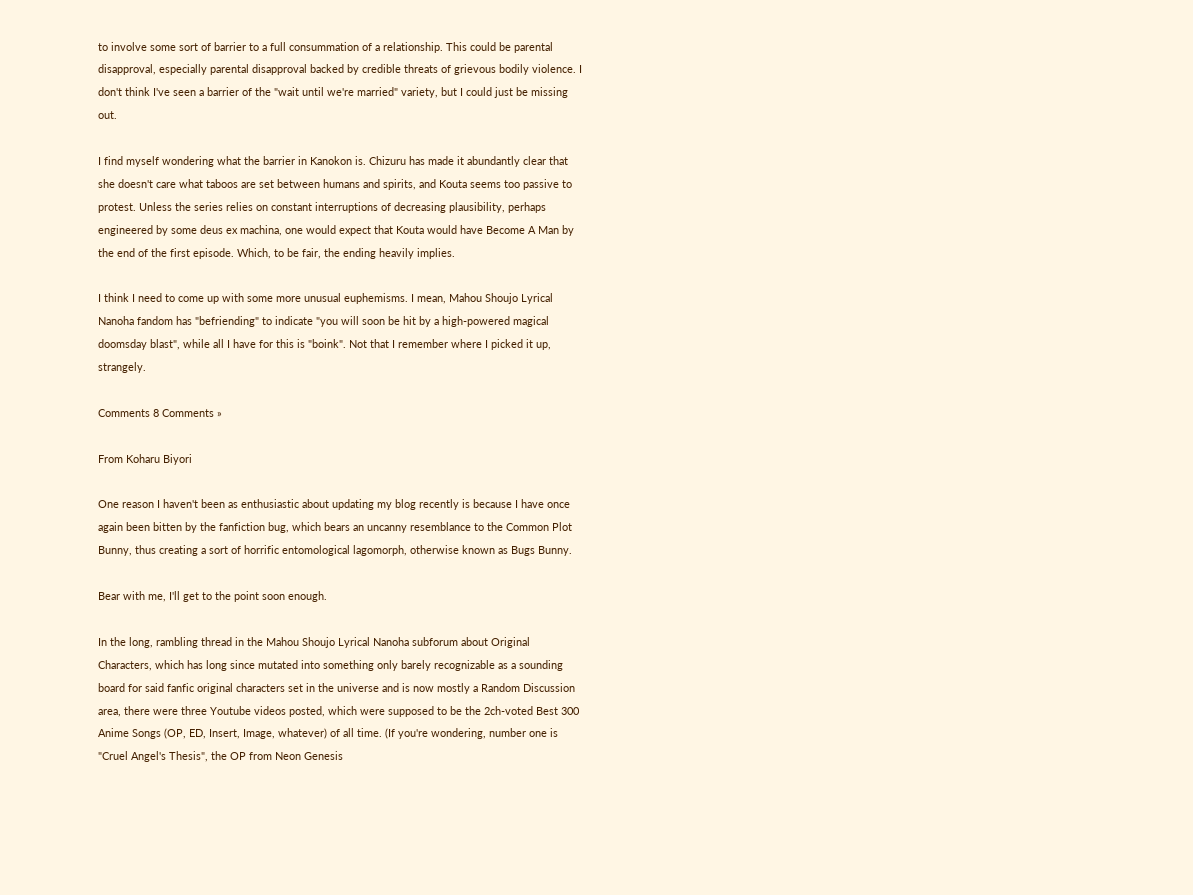to involve some sort of barrier to a full consummation of a relationship. This could be parental disapproval, especially parental disapproval backed by credible threats of grievous bodily violence. I don't think I've seen a barrier of the "wait until we're married" variety, but I could just be missing out.

I find myself wondering what the barrier in Kanokon is. Chizuru has made it abundantly clear that she doesn't care what taboos are set between humans and spirits, and Kouta seems too passive to protest. Unless the series relies on constant interruptions of decreasing plausibility, perhaps engineered by some deus ex machina, one would expect that Kouta would have Become A Man by the end of the first episode. Which, to be fair, the ending heavily implies.

I think I need to come up with some more unusual euphemisms. I mean, Mahou Shoujo Lyrical Nanoha fandom has "befriending" to indicate "you will soon be hit by a high-powered magical doomsday blast", while all I have for this is "boink". Not that I remember where I picked it up, strangely.

Comments 8 Comments »

From Koharu Biyori

One reason I haven't been as enthusiastic about updating my blog recently is because I have once again been bitten by the fanfiction bug, which bears an uncanny resemblance to the Common Plot Bunny, thus creating a sort of horrific entomological lagomorph, otherwise known as Bugs Bunny.

Bear with me, I'll get to the point soon enough.

In the long, rambling thread in the Mahou Shoujo Lyrical Nanoha subforum about Original Characters, which has long since mutated into something only barely recognizable as a sounding board for said fanfic original characters set in the universe and is now mostly a Random Discussion area, there were three Youtube videos posted, which were supposed to be the 2ch-voted Best 300 Anime Songs (OP, ED, Insert, Image, whatever) of all time. (If you're wondering, number one is "Cruel Angel's Thesis", the OP from Neon Genesis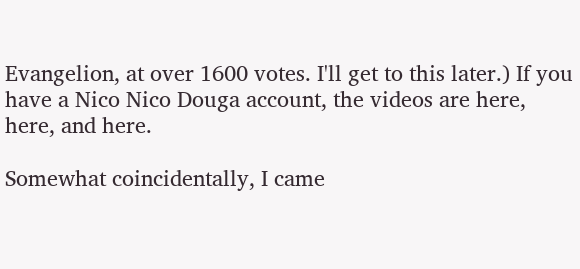Evangelion, at over 1600 votes. I'll get to this later.) If you have a Nico Nico Douga account, the videos are here, here, and here.

Somewhat coincidentally, I came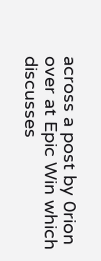across a post by 0rion over at Epic Win which discusses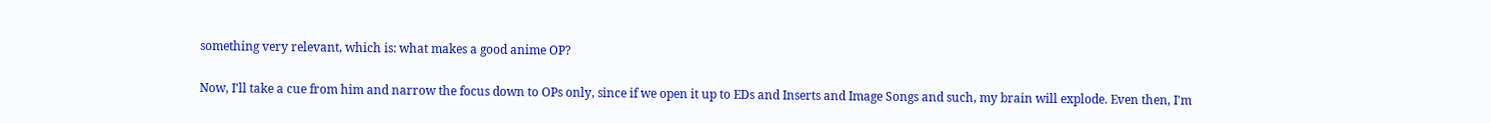something very relevant, which is: what makes a good anime OP?

Now, I'll take a cue from him and narrow the focus down to OPs only, since if we open it up to EDs and Inserts and Image Songs and such, my brain will explode. Even then, I'm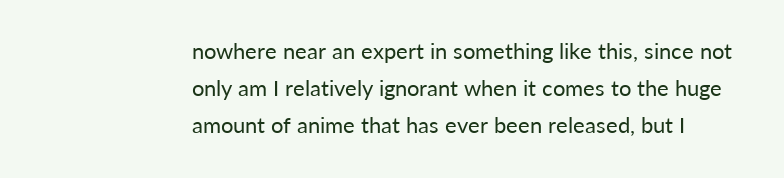nowhere near an expert in something like this, since not only am I relatively ignorant when it comes to the huge amount of anime that has ever been released, but I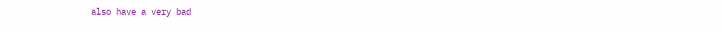also have a very bad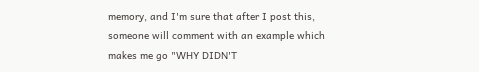memory, and I'm sure that after I post this, someone will comment with an example which makes me go "WHY DIDN'T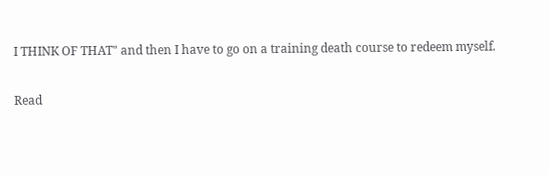I THINK OF THAT" and then I have to go on a training death course to redeem myself.

Read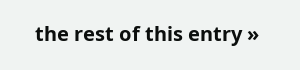the rest of this entry »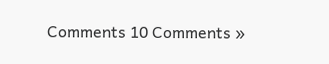Comments 10 Comments »